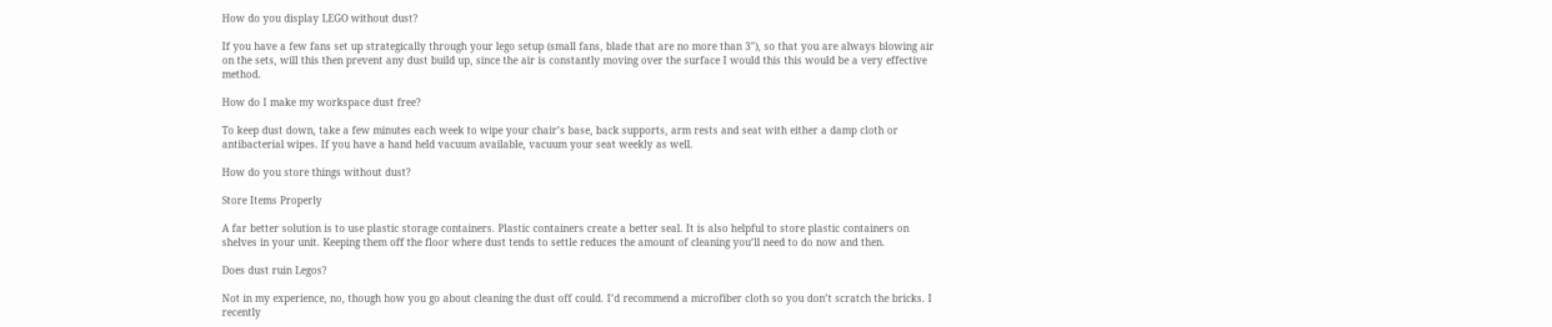How do you display LEGO without dust?

If you have a few fans set up strategically through your lego setup (small fans, blade that are no more than 3″), so that you are always blowing air on the sets, will this then prevent any dust build up, since the air is constantly moving over the surface I would this this would be a very effective method.

How do I make my workspace dust free?

To keep dust down, take a few minutes each week to wipe your chair’s base, back supports, arm rests and seat with either a damp cloth or antibacterial wipes. If you have a hand held vacuum available, vacuum your seat weekly as well.

How do you store things without dust?

Store Items Properly

A far better solution is to use plastic storage containers. Plastic containers create a better seal. It is also helpful to store plastic containers on shelves in your unit. Keeping them off the floor where dust tends to settle reduces the amount of cleaning you’ll need to do now and then.

Does dust ruin Legos?

Not in my experience, no, though how you go about cleaning the dust off could. I’d recommend a microfiber cloth so you don’t scratch the bricks. I recently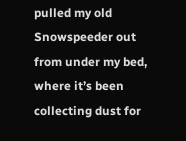pulled my old Snowspeeder out from under my bed, where it’s been collecting dust for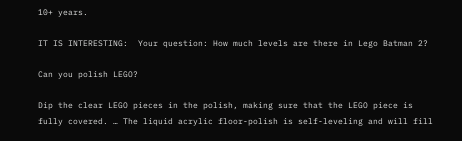10+ years.

IT IS INTERESTING:  Your question: How much levels are there in Lego Batman 2?

Can you polish LEGO?

Dip the clear LEGO pieces in the polish, making sure that the LEGO piece is fully covered. … The liquid acrylic floor-polish is self-leveling and will fill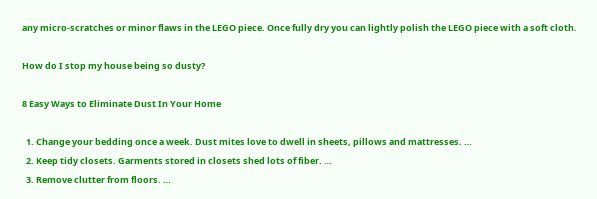any micro-scratches or minor flaws in the LEGO piece. Once fully dry you can lightly polish the LEGO piece with a soft cloth.

How do I stop my house being so dusty?

8 Easy Ways to Eliminate Dust In Your Home

  1. Change your bedding once a week. Dust mites love to dwell in sheets, pillows and mattresses. …
  2. Keep tidy closets. Garments stored in closets shed lots of fiber. …
  3. Remove clutter from floors. …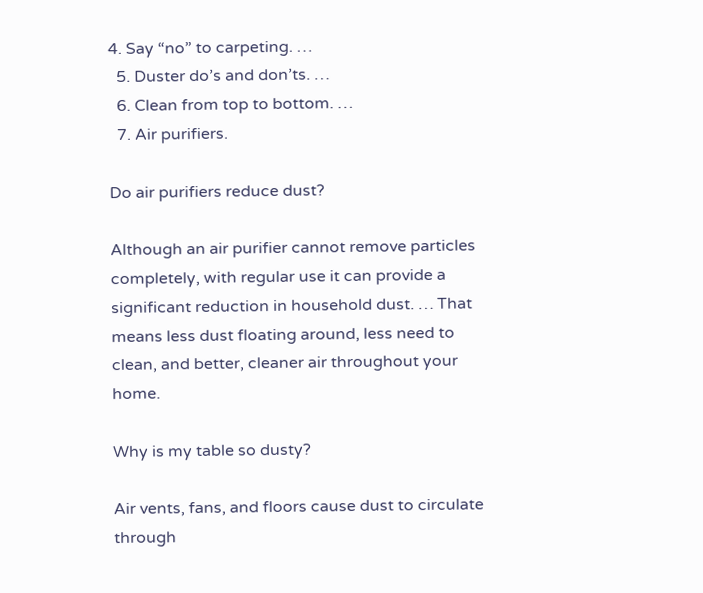4. Say “no” to carpeting. …
  5. Duster do’s and don’ts. …
  6. Clean from top to bottom. …
  7. Air purifiers.

Do air purifiers reduce dust?

Although an air purifier cannot remove particles completely, with regular use it can provide a significant reduction in household dust. … That means less dust floating around, less need to clean, and better, cleaner air throughout your home.

Why is my table so dusty?

Air vents, fans, and floors cause dust to circulate through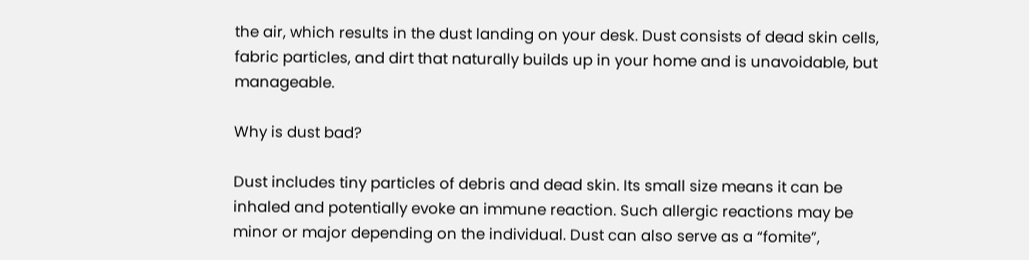the air, which results in the dust landing on your desk. Dust consists of dead skin cells, fabric particles, and dirt that naturally builds up in your home and is unavoidable, but manageable.

Why is dust bad?

Dust includes tiny particles of debris and dead skin. Its small size means it can be inhaled and potentially evoke an immune reaction. Such allergic reactions may be minor or major depending on the individual. Dust can also serve as a “fomite”,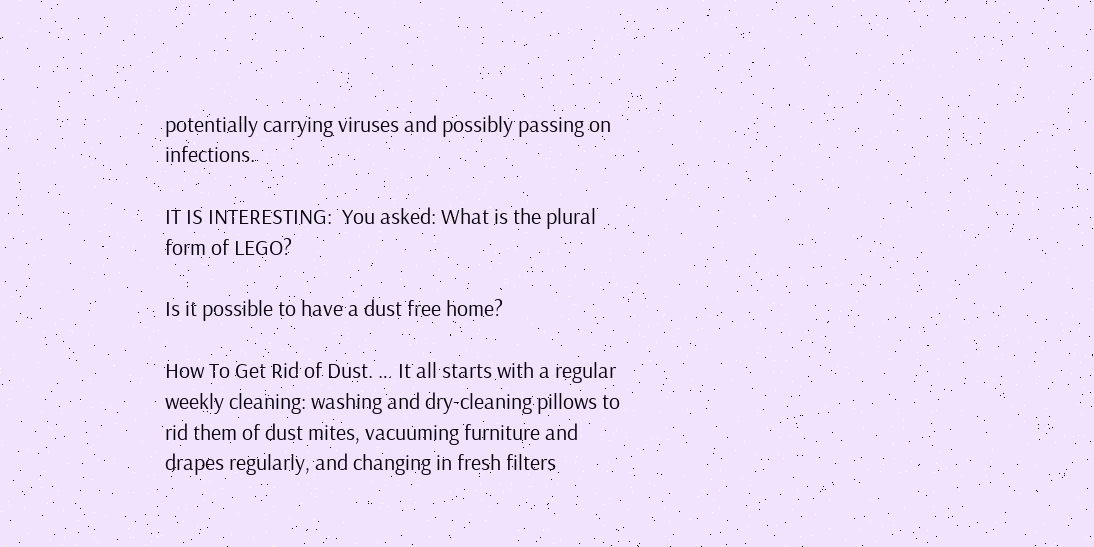potentially carrying viruses and possibly passing on infections.

IT IS INTERESTING:  You asked: What is the plural form of LEGO?

Is it possible to have a dust free home?

How To Get Rid of Dust. … It all starts with a regular weekly cleaning: washing and dry-cleaning pillows to rid them of dust mites, vacuuming furniture and drapes regularly, and changing in fresh filters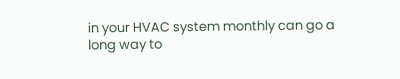in your HVAC system monthly can go a long way to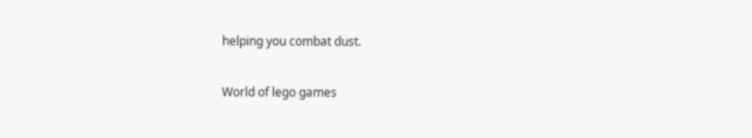helping you combat dust.

World of lego games